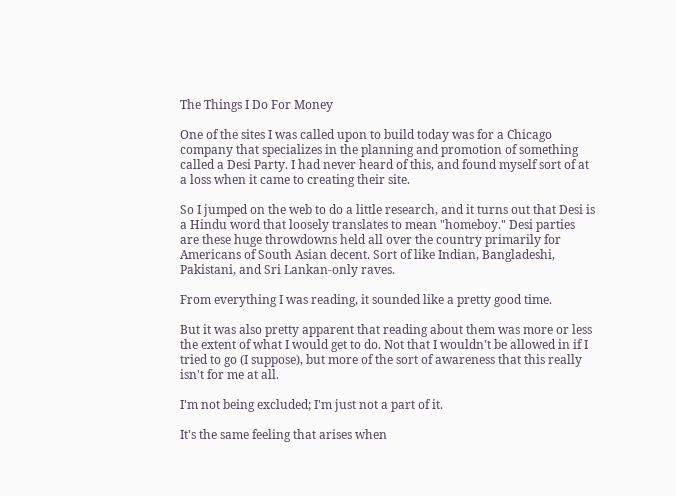The Things I Do For Money

One of the sites I was called upon to build today was for a Chicago company that specializes in the planning and promotion of something called a Desi Party. I had never heard of this, and found myself sort of at a loss when it came to creating their site.

So I jumped on the web to do a little research, and it turns out that Desi is a Hindu word that loosely translates to mean "homeboy." Desi parties are these huge throwdowns held all over the country primarily for Americans of South Asian decent. Sort of like Indian, Bangladeshi, Pakistani, and Sri Lankan-only raves.

From everything I was reading, it sounded like a pretty good time.

But it was also pretty apparent that reading about them was more or less the extent of what I would get to do. Not that I wouldn't be allowed in if I tried to go (I suppose), but more of the sort of awareness that this really isn't for me at all.

I'm not being excluded; I'm just not a part of it.

It's the same feeling that arises when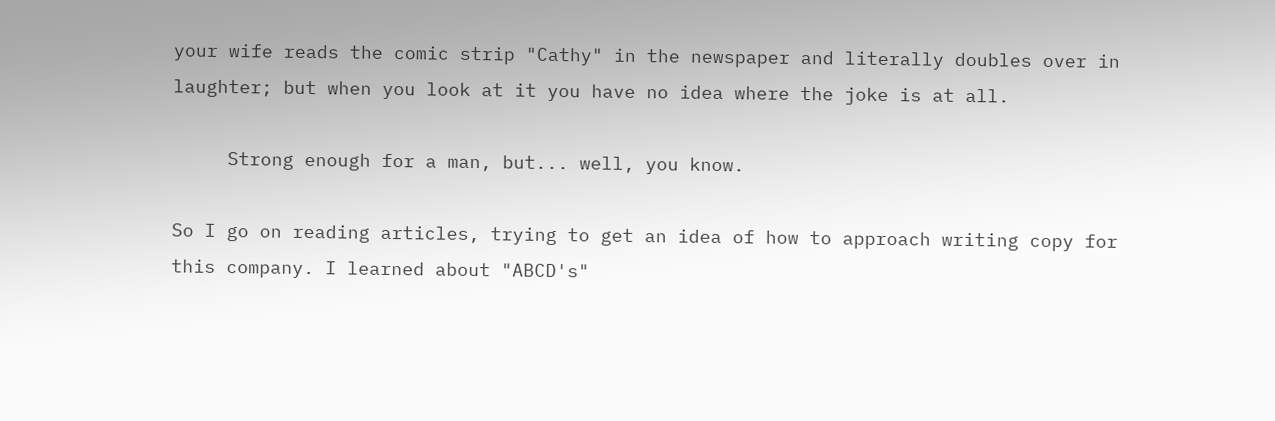your wife reads the comic strip "Cathy" in the newspaper and literally doubles over in laughter; but when you look at it you have no idea where the joke is at all.

     Strong enough for a man, but... well, you know.

So I go on reading articles, trying to get an idea of how to approach writing copy for this company. I learned about "ABCD's"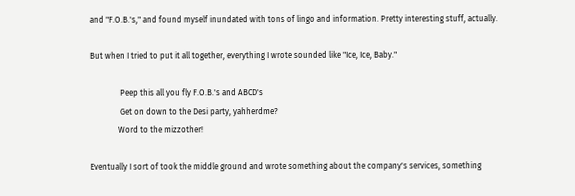and "F.O.B.'s," and found myself inundated with tons of lingo and information. Pretty interesting stuff, actually.

But when I tried to put it all together, everything I wrote sounded like "Ice, Ice, Baby."

               Peep this all you fly F.O.B.'s and ABCD's
               Get on down to the Desi party, yahherdme?
              Word to the mizzother!

Eventually I sort of took the middle ground and wrote something about the company's services, something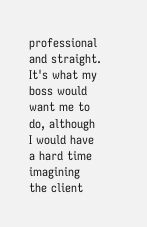professional and straight. It's what my boss would want me to do, although I would have a hard time imagining the client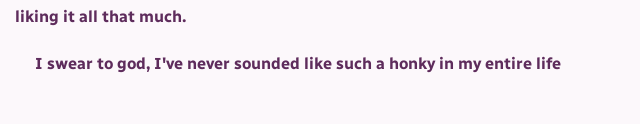liking it all that much.

     I swear to god, I've never sounded like such a honky in my entire life